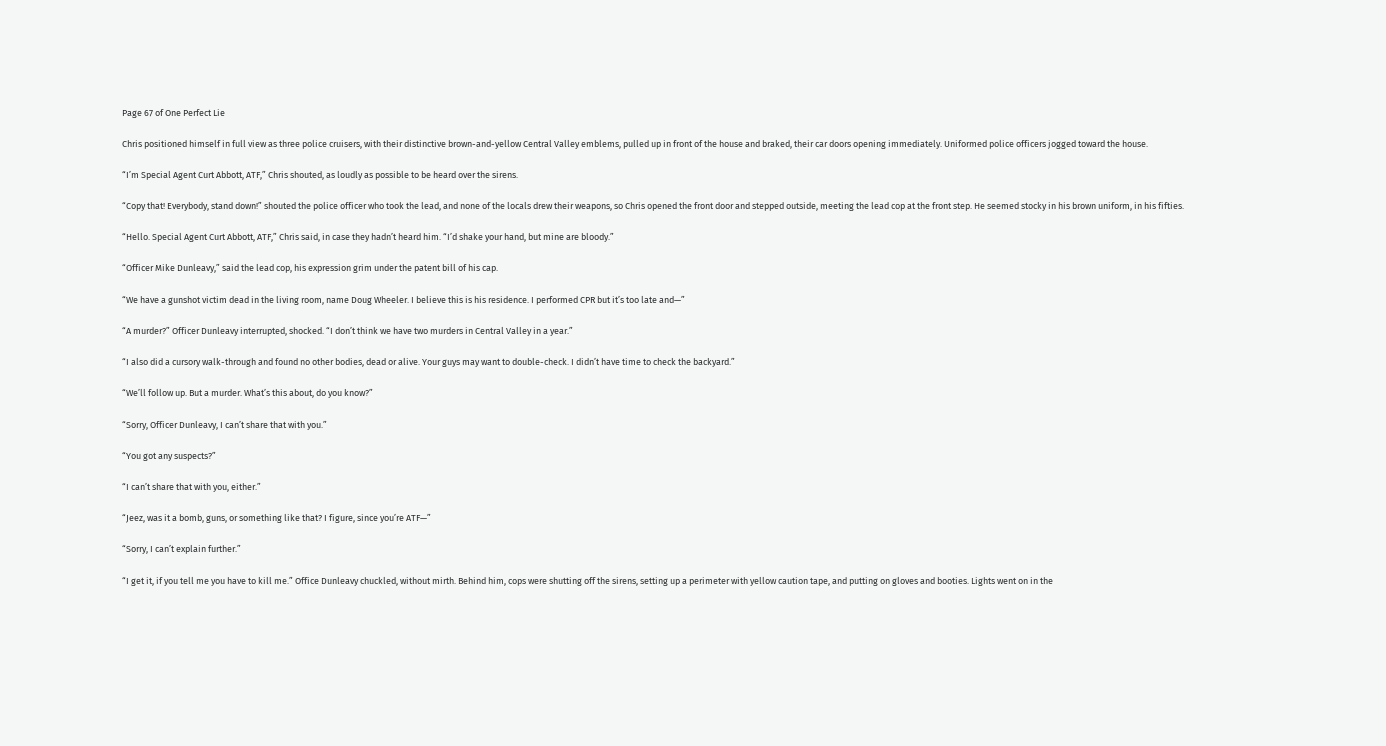Page 67 of One Perfect Lie

Chris positioned himself in full view as three police cruisers, with their distinctive brown-and-yellow Central Valley emblems, pulled up in front of the house and braked, their car doors opening immediately. Uniformed police officers jogged toward the house.

“I’m Special Agent Curt Abbott, ATF,” Chris shouted, as loudly as possible to be heard over the sirens.

“Copy that! Everybody, stand down!” shouted the police officer who took the lead, and none of the locals drew their weapons, so Chris opened the front door and stepped outside, meeting the lead cop at the front step. He seemed stocky in his brown uniform, in his fifties.

“Hello. Special Agent Curt Abbott, ATF,” Chris said, in case they hadn’t heard him. “I’d shake your hand, but mine are bloody.”

“Officer Mike Dunleavy,” said the lead cop, his expression grim under the patent bill of his cap.

“We have a gunshot victim dead in the living room, name Doug Wheeler. I believe this is his residence. I performed CPR but it’s too late and—”

“A murder?” Officer Dunleavy interrupted, shocked. “I don’t think we have two murders in Central Valley in a year.”

“I also did a cursory walk-through and found no other bodies, dead or alive. Your guys may want to double-check. I didn’t have time to check the backyard.”

“We’ll follow up. But a murder. What’s this about, do you know?”

“Sorry, Officer Dunleavy, I can’t share that with you.”

“You got any suspects?”

“I can’t share that with you, either.”

“Jeez, was it a bomb, guns, or something like that? I figure, since you’re ATF—”

“Sorry, I can’t explain further.”

“I get it, if you tell me you have to kill me.” Office Dunleavy chuckled, without mirth. Behind him, cops were shutting off the sirens, setting up a perimeter with yellow caution tape, and putting on gloves and booties. Lights went on in the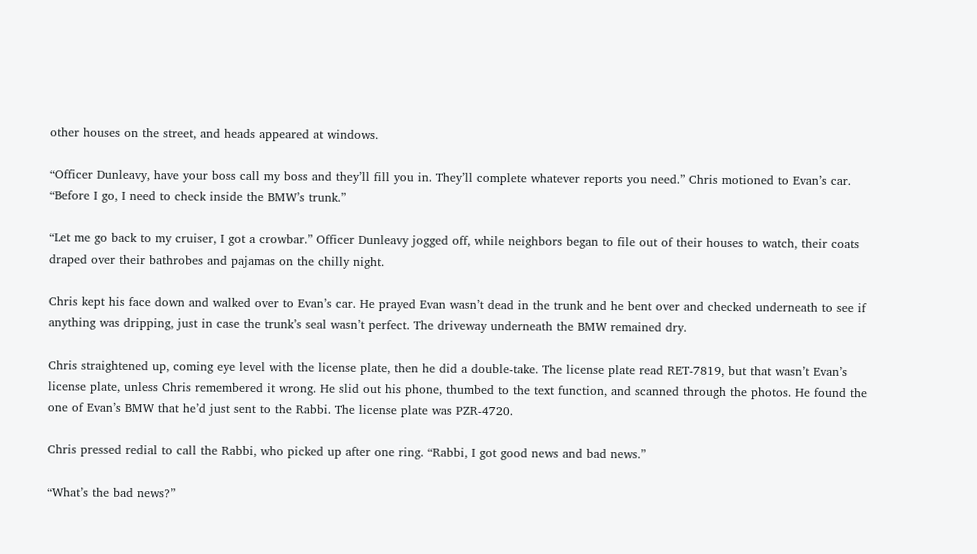other houses on the street, and heads appeared at windows.

“Officer Dunleavy, have your boss call my boss and they’ll fill you in. They’ll complete whatever reports you need.” Chris motioned to Evan’s car. “Before I go, I need to check inside the BMW’s trunk.”

“Let me go back to my cruiser, I got a crowbar.” Officer Dunleavy jogged off, while neighbors began to file out of their houses to watch, their coats draped over their bathrobes and pajamas on the chilly night.

Chris kept his face down and walked over to Evan’s car. He prayed Evan wasn’t dead in the trunk and he bent over and checked underneath to see if anything was dripping, just in case the trunk’s seal wasn’t perfect. The driveway underneath the BMW remained dry.

Chris straightened up, coming eye level with the license plate, then he did a double-take. The license plate read RET-7819, but that wasn’t Evan’s license plate, unless Chris remembered it wrong. He slid out his phone, thumbed to the text function, and scanned through the photos. He found the one of Evan’s BMW that he’d just sent to the Rabbi. The license plate was PZR-4720.

Chris pressed redial to call the Rabbi, who picked up after one ring. “Rabbi, I got good news and bad news.”

“What’s the bad news?”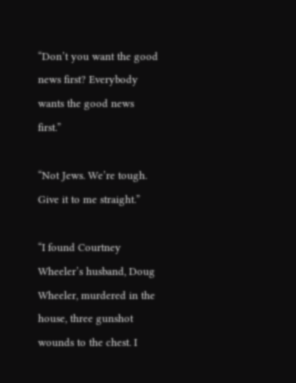“Don’t you want the good news first? Everybody wants the good news first.”

“Not Jews. We’re tough. Give it to me straight.”

“I found Courtney Wheeler’s husband, Doug Wheeler, murdered in the house, three gunshot wounds to the chest. I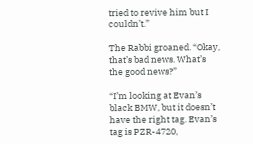tried to revive him but I couldn’t.”

The Rabbi groaned. “Okay, that’s bad news. What’s the good news?”

“I’m looking at Evan’s black BMW, but it doesn’t have the right tag. Evan’s tag is PZR-4720,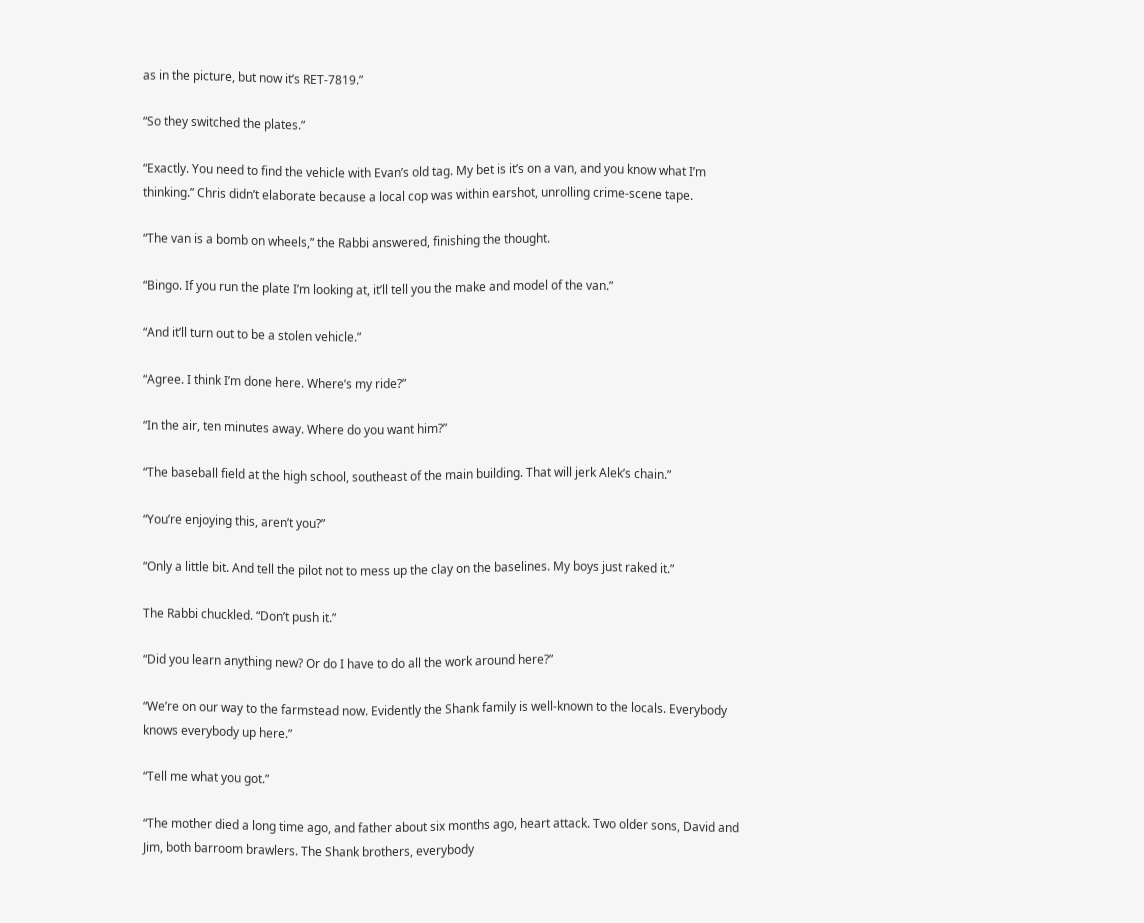as in the picture, but now it’s RET-7819.”

“So they switched the plates.”

“Exactly. You need to find the vehicle with Evan’s old tag. My bet is it’s on a van, and you know what I’m thinking.” Chris didn’t elaborate because a local cop was within earshot, unrolling crime-scene tape.

“The van is a bomb on wheels,” the Rabbi answered, finishing the thought.

“Bingo. If you run the plate I’m looking at, it’ll tell you the make and model of the van.”

“And it’ll turn out to be a stolen vehicle.”

“Agree. I think I’m done here. Where’s my ride?”

“In the air, ten minutes away. Where do you want him?”

“The baseball field at the high school, southeast of the main building. That will jerk Alek’s chain.”

“You’re enjoying this, aren’t you?”

“Only a little bit. And tell the pilot not to mess up the clay on the baselines. My boys just raked it.”

The Rabbi chuckled. “Don’t push it.”

“Did you learn anything new? Or do I have to do all the work around here?”

“We’re on our way to the farmstead now. Evidently the Shank family is well-known to the locals. Everybody knows everybody up here.”

“Tell me what you got.”

“The mother died a long time ago, and father about six months ago, heart attack. Two older sons, David and Jim, both barroom brawlers. The Shank brothers, everybody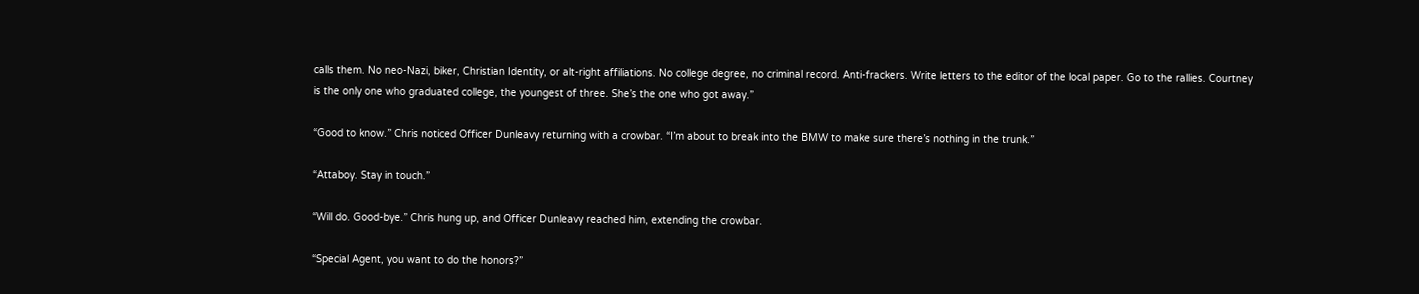calls them. No neo-Nazi, biker, Christian Identity, or alt-right affiliations. No college degree, no criminal record. Anti-frackers. Write letters to the editor of the local paper. Go to the rallies. Courtney is the only one who graduated college, the youngest of three. She’s the one who got away.”

“Good to know.” Chris noticed Officer Dunleavy returning with a crowbar. “I’m about to break into the BMW to make sure there’s nothing in the trunk.”

“Attaboy. Stay in touch.”

“Will do. Good-bye.” Chris hung up, and Officer Dunleavy reached him, extending the crowbar.

“Special Agent, you want to do the honors?”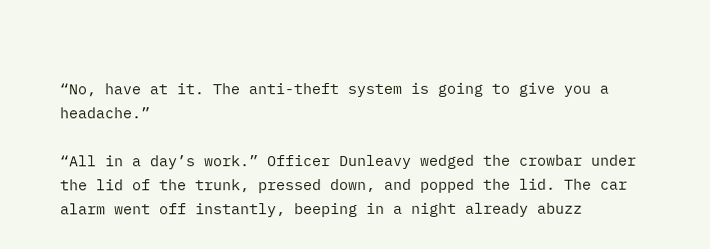“No, have at it. The anti-theft system is going to give you a headache.”

“All in a day’s work.” Officer Dunleavy wedged the crowbar under the lid of the trunk, pressed down, and popped the lid. The car alarm went off instantly, beeping in a night already abuzz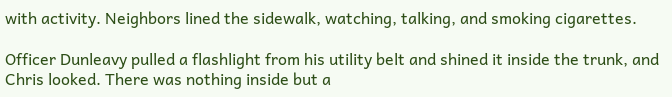with activity. Neighbors lined the sidewalk, watching, talking, and smoking cigarettes.

Officer Dunleavy pulled a flashlight from his utility belt and shined it inside the trunk, and Chris looked. There was nothing inside but a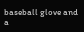baseball glove and a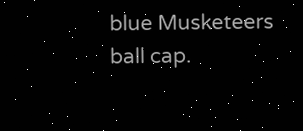blue Musketeers ball cap.